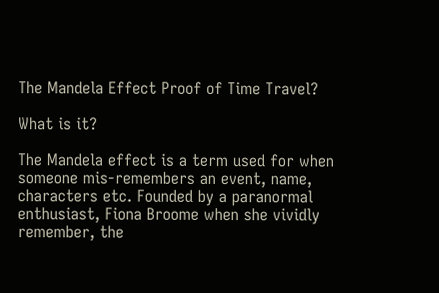The Mandela Effect Proof of Time Travel?

What is it?

The Mandela effect is a term used for when someone mis-remembers an event, name, characters etc. Founded by a paranormal enthusiast, Fiona Broome when she vividly remember, the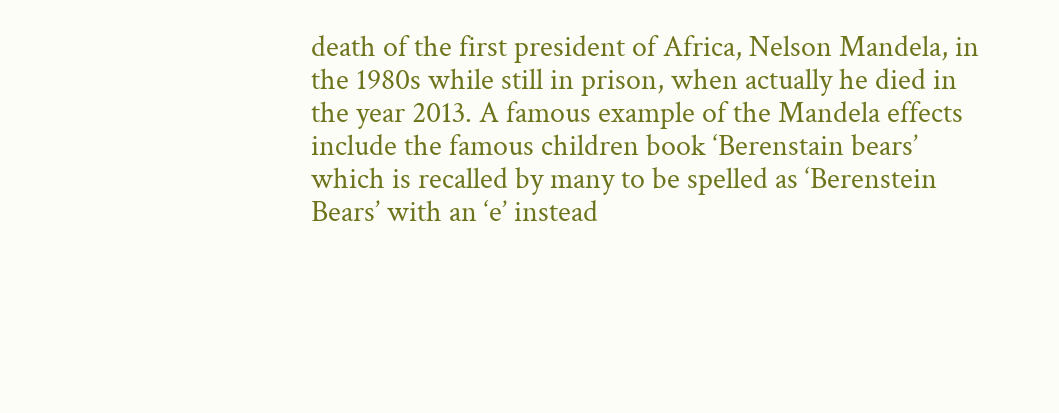death of the first president of Africa, Nelson Mandela, in the 1980s while still in prison, when actually he died in the year 2013. A famous example of the Mandela effects include the famous children book ‘Berenstain bears’ which is recalled by many to be spelled as ‘Berenstein Bears’ with an ‘e’ instead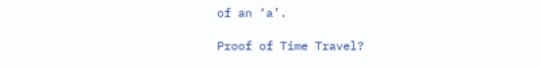of an ‘a’.

Proof of Time Travel?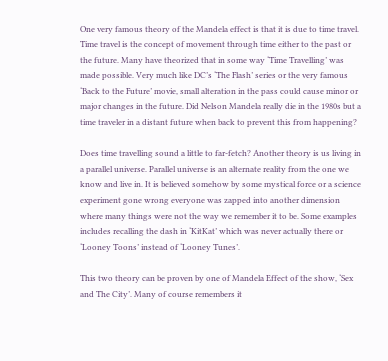One very famous theory of the Mandela effect is that it is due to time travel. Time travel is the concept of movement through time either to the past or the future. Many have theorized that in some way ‘Time Travelling’ was made possible. Very much like DC’s ‘The Flash’ series or the very famous ‘Back to the Future’ movie, small alteration in the pass could cause minor or major changes in the future. Did Nelson Mandela really die in the 1980s but a time traveler in a distant future when back to prevent this from happening?

Does time travelling sound a little to far-fetch? Another theory is us living in a parallel universe. Parallel universe is an alternate reality from the one we know and live in. It is believed somehow by some mystical force or a science experiment gone wrong everyone was zapped into another dimension where many things were not the way we remember it to be. Some examples includes recalling the dash in ‘KitKat’ which was never actually there or ‘Looney Toons’ instead of ‘Looney Tunes’.

This two theory can be proven by one of Mandela Effect of the show, ‘Sex and The City’. Many of course remembers it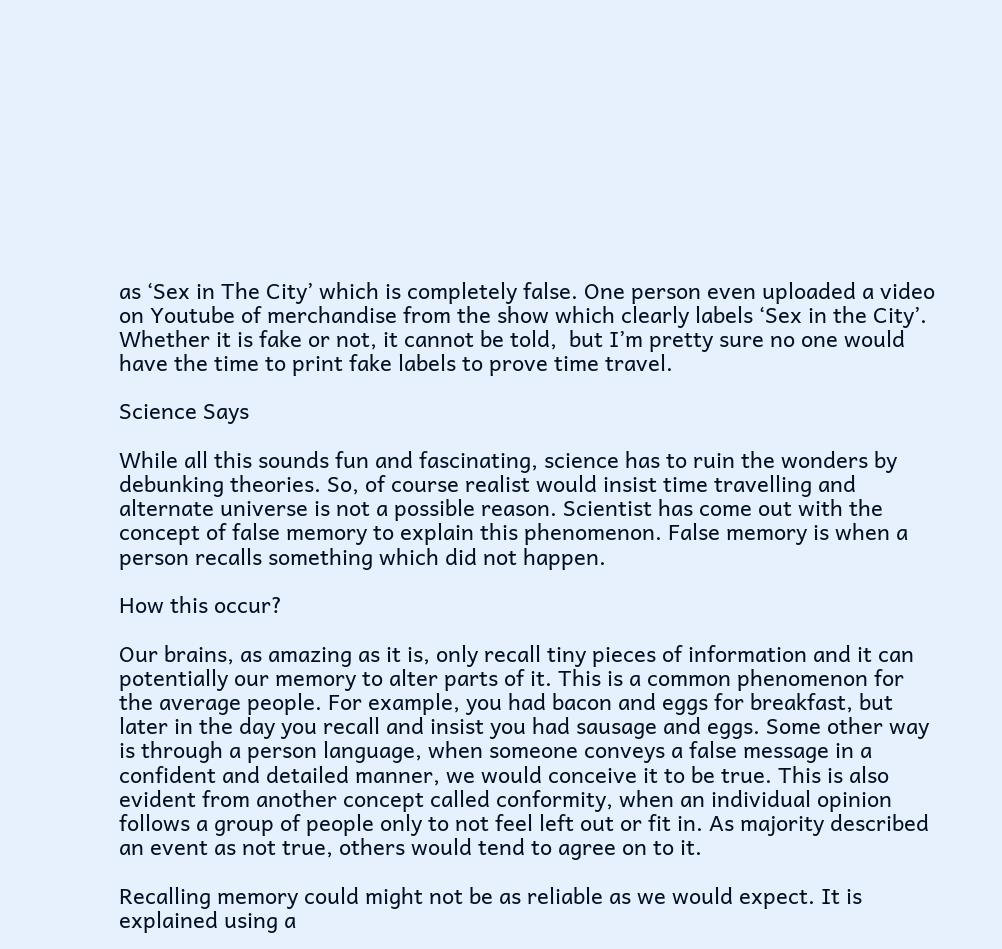as ‘Sex in The City’ which is completely false. One person even uploaded a video on Youtube of merchandise from the show which clearly labels ‘Sex in the City’. Whether it is fake or not, it cannot be told,  but I’m pretty sure no one would have the time to print fake labels to prove time travel.

Science Says

While all this sounds fun and fascinating, science has to ruin the wonders by debunking theories. So, of course realist would insist time travelling and alternate universe is not a possible reason. Scientist has come out with the concept of false memory to explain this phenomenon. False memory is when a person recalls something which did not happen.

How this occur?

Our brains, as amazing as it is, only recall tiny pieces of information and it can potentially our memory to alter parts of it. This is a common phenomenon for the average people. For example, you had bacon and eggs for breakfast, but later in the day you recall and insist you had sausage and eggs. Some other way is through a person language, when someone conveys a false message in a confident and detailed manner, we would conceive it to be true. This is also evident from another concept called conformity, when an individual opinion follows a group of people only to not feel left out or fit in. As majority described an event as not true, others would tend to agree on to it.

Recalling memory could might not be as reliable as we would expect. It is explained using a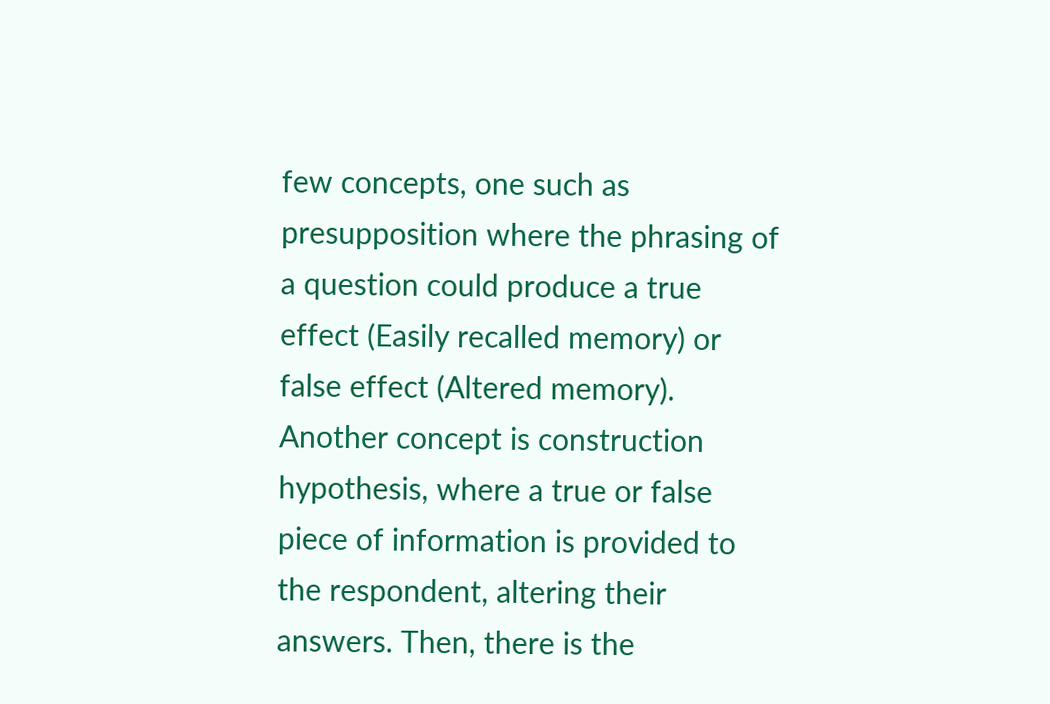few concepts, one such as presupposition where the phrasing of a question could produce a true effect (Easily recalled memory) or false effect (Altered memory). Another concept is construction hypothesis, where a true or false piece of information is provided to the respondent, altering their answers. Then, there is the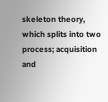skeleton theory, which splits into two process; acquisition and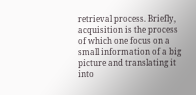retrieval process. Briefly, acquisition is the process of which one focus on a small information of a big picture and translating it into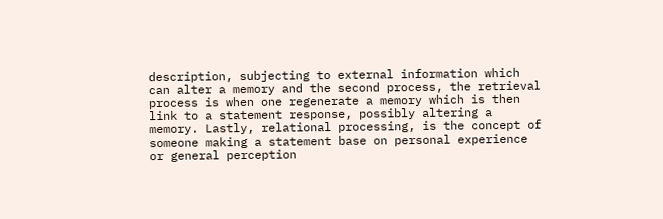description, subjecting to external information which can alter a memory and the second process, the retrieval process is when one regenerate a memory which is then link to a statement response, possibly altering a memory. Lastly, relational processing, is the concept of someone making a statement base on personal experience or general perception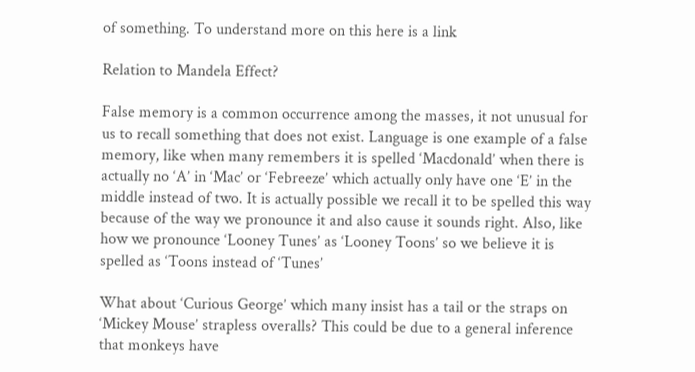of something. To understand more on this here is a link

Relation to Mandela Effect?

False memory is a common occurrence among the masses, it not unusual for us to recall something that does not exist. Language is one example of a false memory, like when many remembers it is spelled ‘Macdonald’ when there is actually no ‘A’ in ‘Mac’ or ‘Febreeze’ which actually only have one ‘E’ in the middle instead of two. It is actually possible we recall it to be spelled this way because of the way we pronounce it and also cause it sounds right. Also, like how we pronounce ‘Looney Tunes’ as ‘Looney Toons’ so we believe it is spelled as ‘Toons instead of ‘Tunes’

What about ‘Curious George’ which many insist has a tail or the straps on ‘Mickey Mouse’ strapless overalls? This could be due to a general inference that monkeys have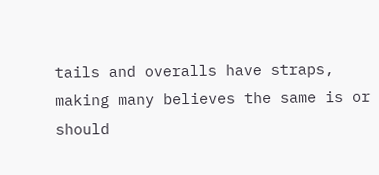tails and overalls have straps, making many believes the same is or should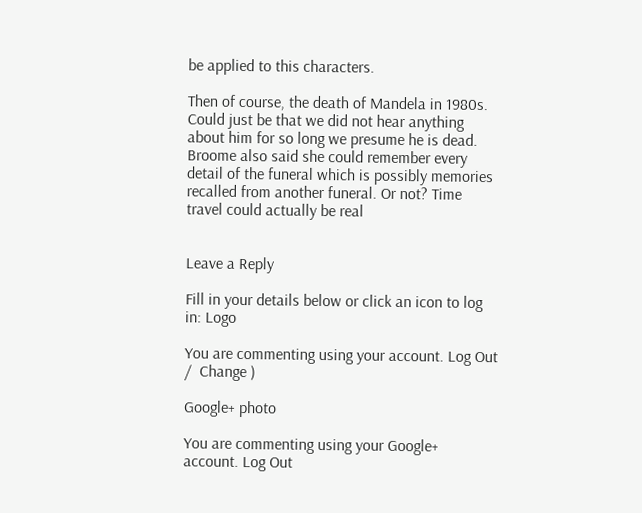be applied to this characters.

Then of course, the death of Mandela in 1980s. Could just be that we did not hear anything about him for so long we presume he is dead. Broome also said she could remember every detail of the funeral which is possibly memories recalled from another funeral. Or not? Time travel could actually be real


Leave a Reply

Fill in your details below or click an icon to log in: Logo

You are commenting using your account. Log Out /  Change )

Google+ photo

You are commenting using your Google+ account. Log Out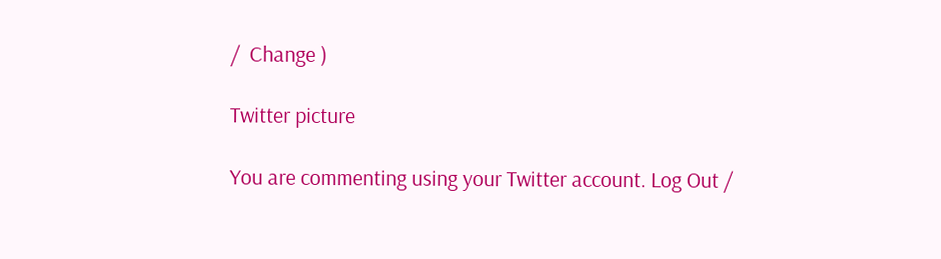/  Change )

Twitter picture

You are commenting using your Twitter account. Log Out /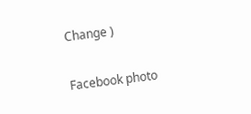Change )

Facebook photo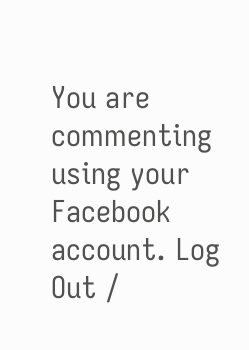You are commenting using your Facebook account. Log Out /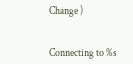Change )


Connecting to %s